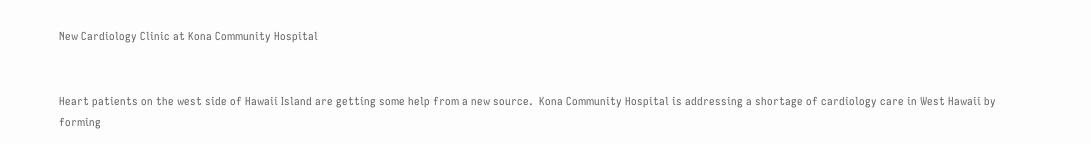New Cardiology Clinic at Kona Community Hospital


Heart patients on the west side of Hawaii Island are getting some help from a new source.  Kona Community Hospital is addressing a shortage of cardiology care in West Hawaii by forming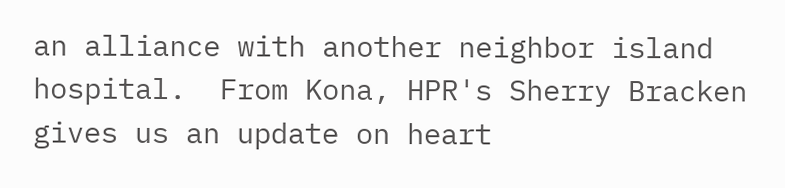an alliance with another neighbor island hospital.  From Kona, HPR's Sherry Bracken gives us an update on heart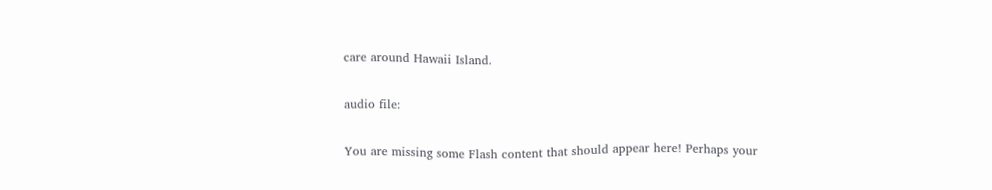care around Hawaii Island.

audio file:

You are missing some Flash content that should appear here! Perhaps your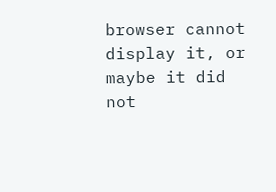browser cannot display it, or maybe it did not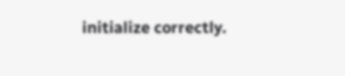initialize correctly.